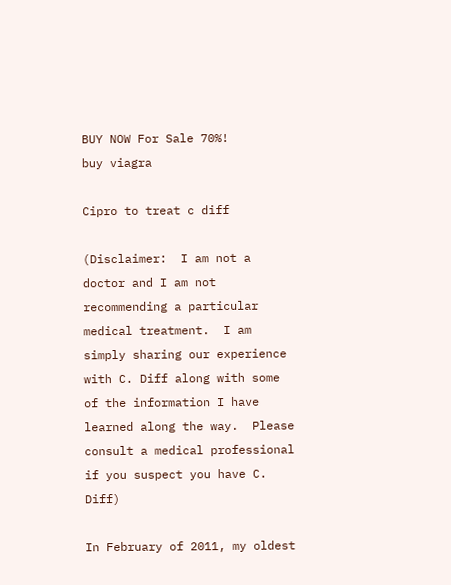BUY NOW For Sale 70%!
buy viagra

Cipro to treat c diff

(Disclaimer:  I am not a doctor and I am not recommending a particular medical treatment.  I am simply sharing our experience with C. Diff along with some of the information I have learned along the way.  Please consult a medical professional if you suspect you have C. Diff)

In February of 2011, my oldest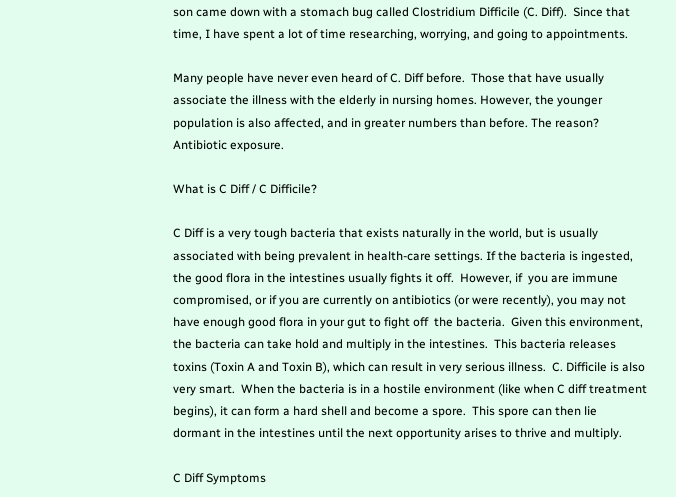son came down with a stomach bug called Clostridium Difficile (C. Diff).  Since that time, I have spent a lot of time researching, worrying, and going to appointments.

Many people have never even heard of C. Diff before.  Those that have usually associate the illness with the elderly in nursing homes. However, the younger population is also affected, and in greater numbers than before. The reason? Antibiotic exposure.

What is C Diff / C Difficile?

C Diff is a very tough bacteria that exists naturally in the world, but is usually associated with being prevalent in health-care settings. If the bacteria is ingested, the good flora in the intestines usually fights it off.  However, if  you are immune compromised, or if you are currently on antibiotics (or were recently), you may not have enough good flora in your gut to fight off  the bacteria.  Given this environment, the bacteria can take hold and multiply in the intestines.  This bacteria releases toxins (Toxin A and Toxin B), which can result in very serious illness.  C. Difficile is also very smart.  When the bacteria is in a hostile environment (like when C diff treatment begins), it can form a hard shell and become a spore.  This spore can then lie dormant in the intestines until the next opportunity arises to thrive and multiply.

C Diff Symptoms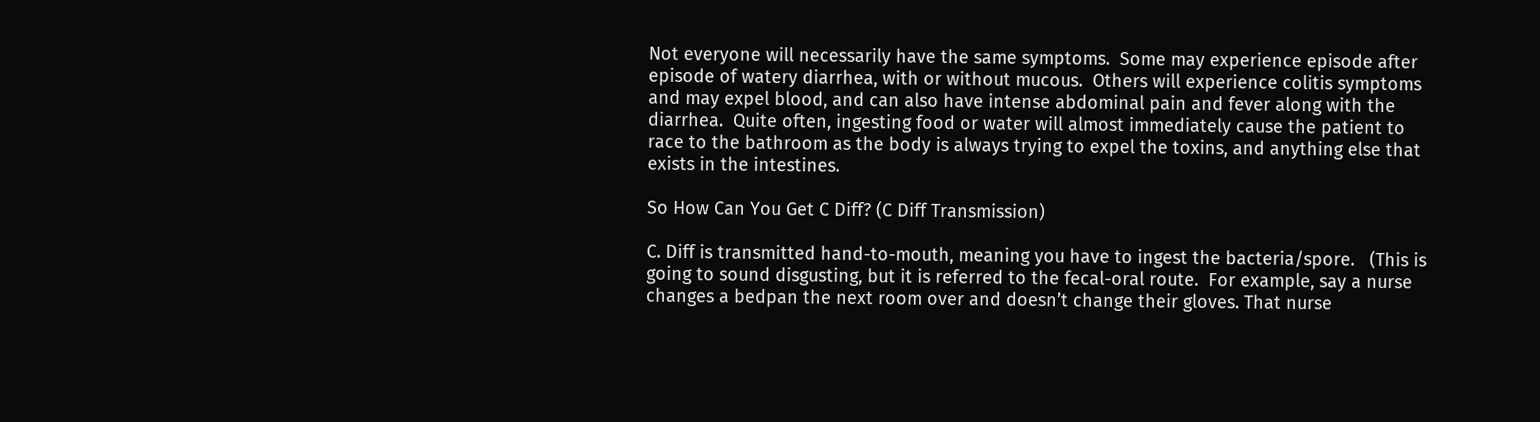Not everyone will necessarily have the same symptoms.  Some may experience episode after episode of watery diarrhea, with or without mucous.  Others will experience colitis symptoms and may expel blood, and can also have intense abdominal pain and fever along with the diarrhea.  Quite often, ingesting food or water will almost immediately cause the patient to race to the bathroom as the body is always trying to expel the toxins, and anything else that exists in the intestines.

So How Can You Get C Diff? (C Diff Transmission)

C. Diff is transmitted hand-to-mouth, meaning you have to ingest the bacteria/spore.   (This is going to sound disgusting, but it is referred to the fecal-oral route.  For example, say a nurse changes a bedpan the next room over and doesn’t change their gloves. That nurse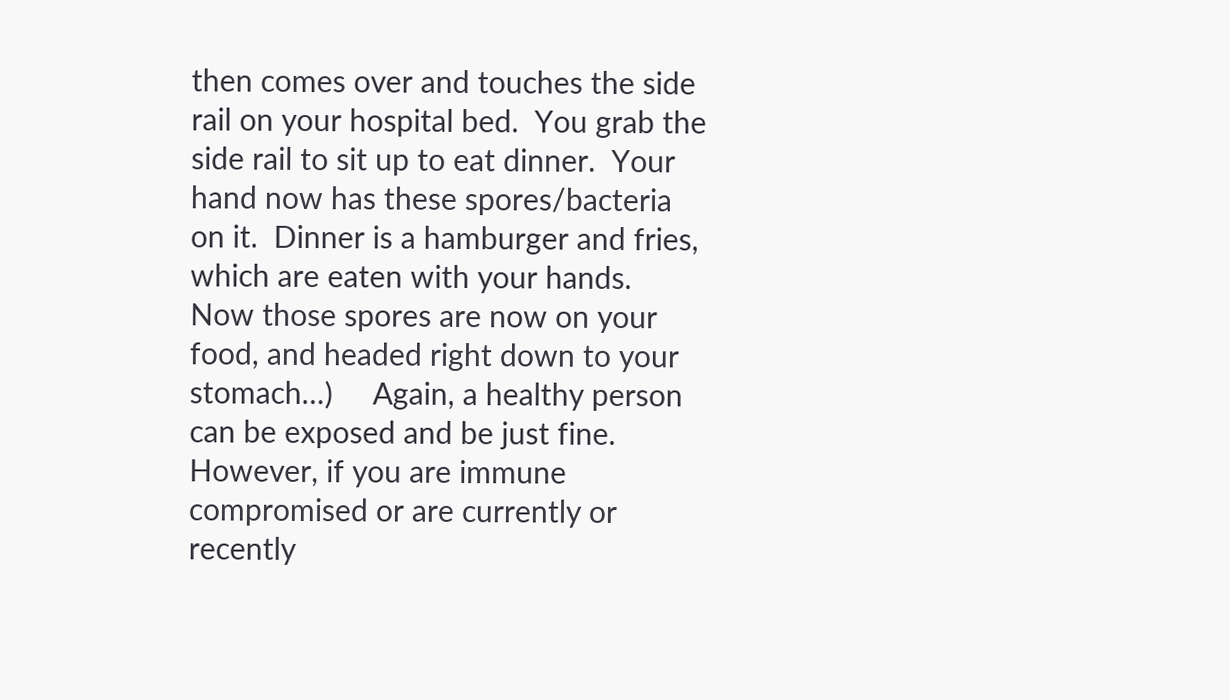then comes over and touches the side rail on your hospital bed.  You grab the side rail to sit up to eat dinner.  Your hand now has these spores/bacteria on it.  Dinner is a hamburger and fries, which are eaten with your hands.  Now those spores are now on your food, and headed right down to your stomach…)     Again, a healthy person can be exposed and be just fine.  However, if you are immune compromised or are currently or recently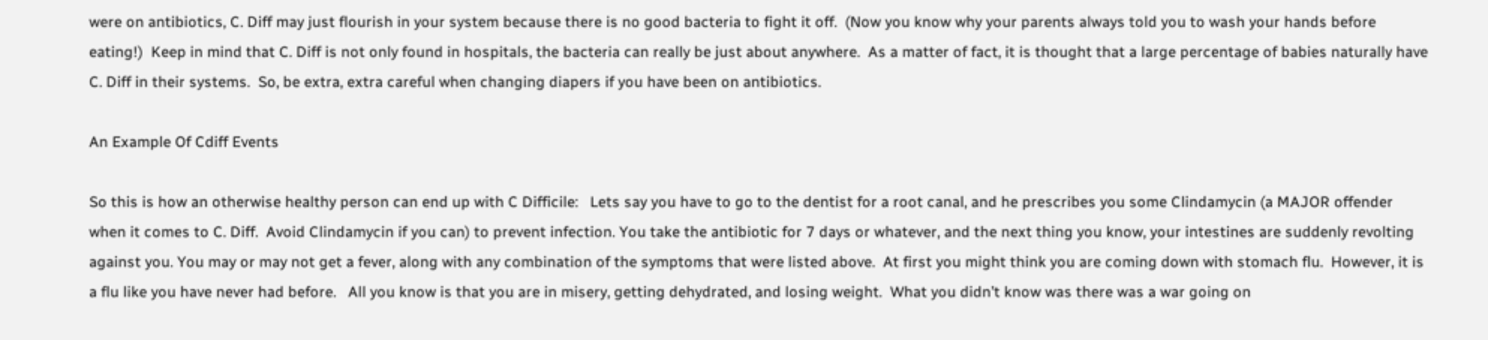were on antibiotics, C. Diff may just flourish in your system because there is no good bacteria to fight it off.  (Now you know why your parents always told you to wash your hands before eating!)  Keep in mind that C. Diff is not only found in hospitals, the bacteria can really be just about anywhere.  As a matter of fact, it is thought that a large percentage of babies naturally have C. Diff in their systems.  So, be extra, extra careful when changing diapers if you have been on antibiotics.

An Example Of Cdiff Events

So this is how an otherwise healthy person can end up with C Difficile:   Lets say you have to go to the dentist for a root canal, and he prescribes you some Clindamycin (a MAJOR offender when it comes to C. Diff.  Avoid Clindamycin if you can) to prevent infection. You take the antibiotic for 7 days or whatever, and the next thing you know, your intestines are suddenly revolting against you. You may or may not get a fever, along with any combination of the symptoms that were listed above.  At first you might think you are coming down with stomach flu.  However, it is a flu like you have never had before.   All you know is that you are in misery, getting dehydrated, and losing weight.  What you didn’t know was there was a war going on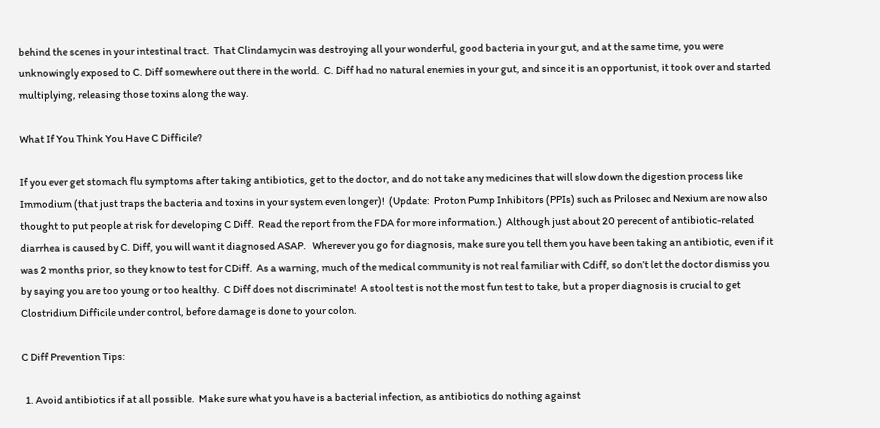behind the scenes in your intestinal tract.  That Clindamycin was destroying all your wonderful, good bacteria in your gut, and at the same time, you were unknowingly exposed to C. Diff somewhere out there in the world.  C. Diff had no natural enemies in your gut, and since it is an opportunist, it took over and started multiplying, releasing those toxins along the way.

What If You Think You Have C Difficile?

If you ever get stomach flu symptoms after taking antibiotics, get to the doctor, and do not take any medicines that will slow down the digestion process like Immodium (that just traps the bacteria and toxins in your system even longer)!  (Update:  Proton Pump Inhibitors (PPIs) such as Prilosec and Nexium are now also thought to put people at risk for developing C Diff.  Read the report from the FDA for more information.)  Although just about 20 perecent of antibiotic-related diarrhea is caused by C. Diff, you will want it diagnosed ASAP.   Wherever you go for diagnosis, make sure you tell them you have been taking an antibiotic, even if it was 2 months prior, so they know to test for CDiff.  As a warning, much of the medical community is not real familiar with Cdiff, so don’t let the doctor dismiss you by saying you are too young or too healthy.  C Diff does not discriminate!  A stool test is not the most fun test to take, but a proper diagnosis is crucial to get Clostridium Difficile under control, before damage is done to your colon.

C Diff Prevention Tips:

  1. Avoid antibiotics if at all possible.  Make sure what you have is a bacterial infection, as antibiotics do nothing against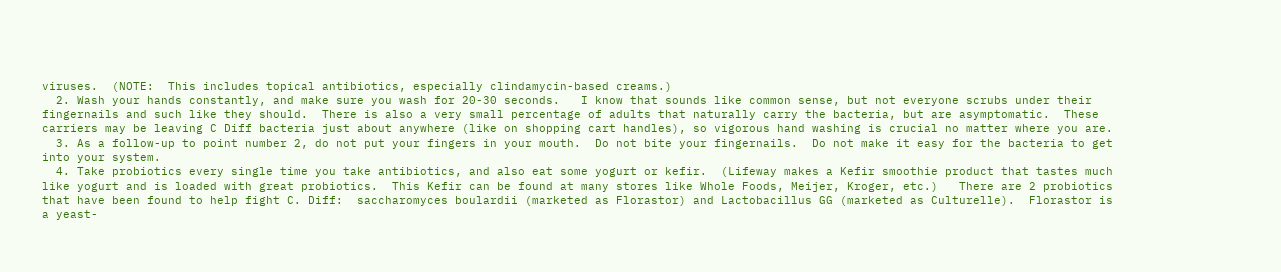viruses.  (NOTE:  This includes topical antibiotics, especially clindamycin-based creams.)
  2. Wash your hands constantly, and make sure you wash for 20-30 seconds.   I know that sounds like common sense, but not everyone scrubs under their fingernails and such like they should.  There is also a very small percentage of adults that naturally carry the bacteria, but are asymptomatic.  These carriers may be leaving C Diff bacteria just about anywhere (like on shopping cart handles), so vigorous hand washing is crucial no matter where you are.
  3. As a follow-up to point number 2, do not put your fingers in your mouth.  Do not bite your fingernails.  Do not make it easy for the bacteria to get into your system.
  4. Take probiotics every single time you take antibiotics, and also eat some yogurt or kefir.  (Lifeway makes a Kefir smoothie product that tastes much like yogurt and is loaded with great probiotics.  This Kefir can be found at many stores like Whole Foods, Meijer, Kroger, etc.)   There are 2 probiotics that have been found to help fight C. Diff:  saccharomyces boulardii (marketed as Florastor) and Lactobacillus GG (marketed as Culturelle).  Florastor is a yeast-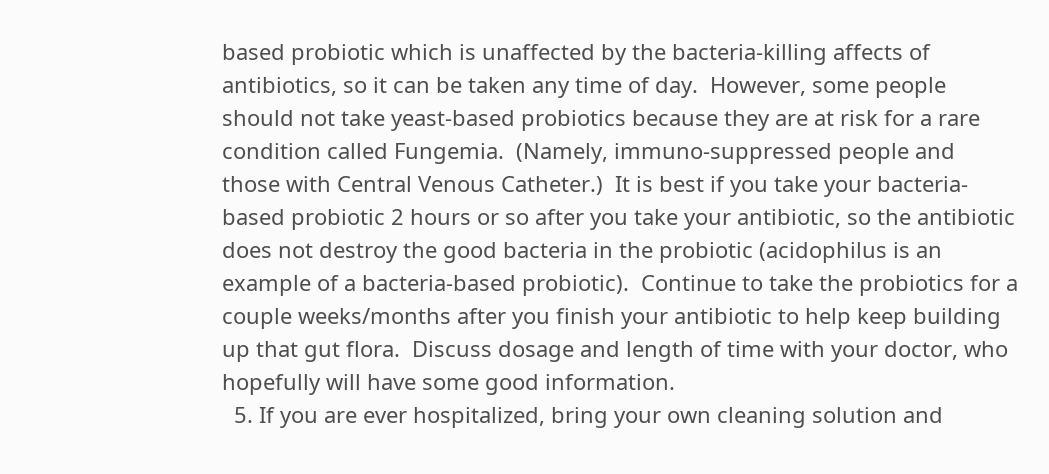based probiotic which is unaffected by the bacteria-killing affects of antibiotics, so it can be taken any time of day.  However, some people should not take yeast-based probiotics because they are at risk for a rare condition called Fungemia.  (Namely, immuno-suppressed people and those with Central Venous Catheter.)  It is best if you take your bacteria-based probiotic 2 hours or so after you take your antibiotic, so the antibiotic does not destroy the good bacteria in the probiotic (acidophilus is an example of a bacteria-based probiotic).  Continue to take the probiotics for a couple weeks/months after you finish your antibiotic to help keep building up that gut flora.  Discuss dosage and length of time with your doctor, who hopefully will have some good information.
  5. If you are ever hospitalized, bring your own cleaning solution and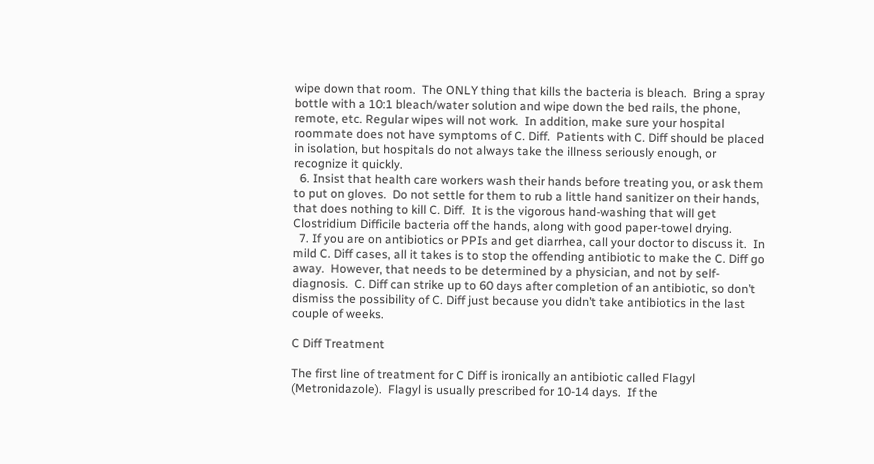wipe down that room.  The ONLY thing that kills the bacteria is bleach.  Bring a spray bottle with a 10:1 bleach/water solution and wipe down the bed rails, the phone, remote, etc. Regular wipes will not work.  In addition, make sure your hospital roommate does not have symptoms of C. Diff.  Patients with C. Diff should be placed in isolation, but hospitals do not always take the illness seriously enough, or recognize it quickly.
  6. Insist that health care workers wash their hands before treating you, or ask them to put on gloves.  Do not settle for them to rub a little hand sanitizer on their hands, that does nothing to kill C. Diff.  It is the vigorous hand-washing that will get Clostridium Difficile bacteria off the hands, along with good paper-towel drying.
  7. If you are on antibiotics or PPIs and get diarrhea, call your doctor to discuss it.  In mild C. Diff cases, all it takes is to stop the offending antibiotic to make the C. Diff go away.  However, that needs to be determined by a physician, and not by self-diagnosis.  C. Diff can strike up to 60 days after completion of an antibiotic, so don’t dismiss the possibility of C. Diff just because you didn’t take antibiotics in the last couple of weeks.

C Diff Treatment

The first line of treatment for C Diff is ironically an antibiotic called Flagyl (Metronidazole).  Flagyl is usually prescribed for 10-14 days.  If the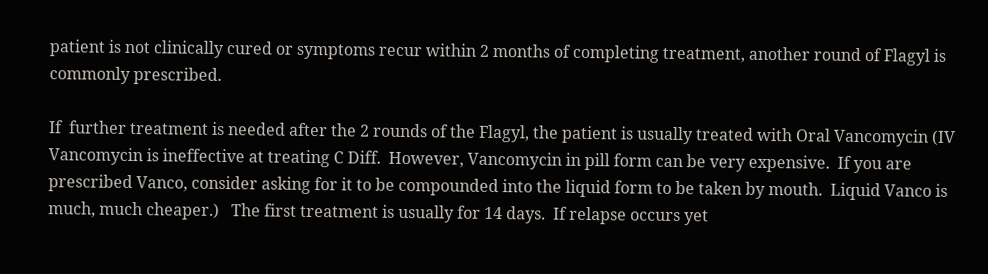patient is not clinically cured or symptoms recur within 2 months of completing treatment, another round of Flagyl is commonly prescribed.

If  further treatment is needed after the 2 rounds of the Flagyl, the patient is usually treated with Oral Vancomycin (IV Vancomycin is ineffective at treating C Diff.  However, Vancomycin in pill form can be very expensive.  If you are prescribed Vanco, consider asking for it to be compounded into the liquid form to be taken by mouth.  Liquid Vanco is much, much cheaper.)   The first treatment is usually for 14 days.  If relapse occurs yet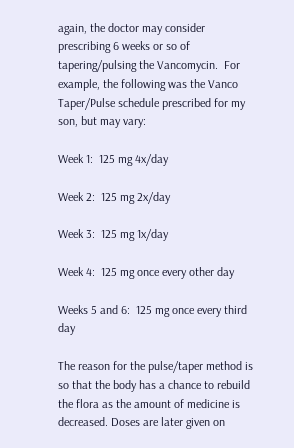again, the doctor may consider prescribing 6 weeks or so of tapering/pulsing the Vancomycin.  For example, the following was the Vanco Taper/Pulse schedule prescribed for my son, but may vary:

Week 1:  125 mg 4x/day

Week 2:  125 mg 2x/day

Week 3:  125 mg 1x/day

Week 4:  125 mg once every other day

Weeks 5 and 6:  125 mg once every third day

The reason for the pulse/taper method is so that the body has a chance to rebuild the flora as the amount of medicine is decreased. Doses are later given on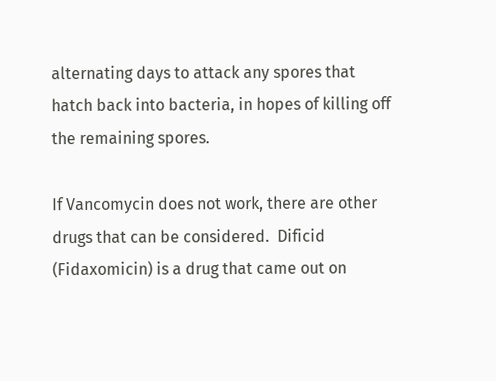alternating days to attack any spores that hatch back into bacteria, in hopes of killing off the remaining spores.

If Vancomycin does not work, there are other drugs that can be considered.  Dificid (Fidaxomicin) is a drug that came out on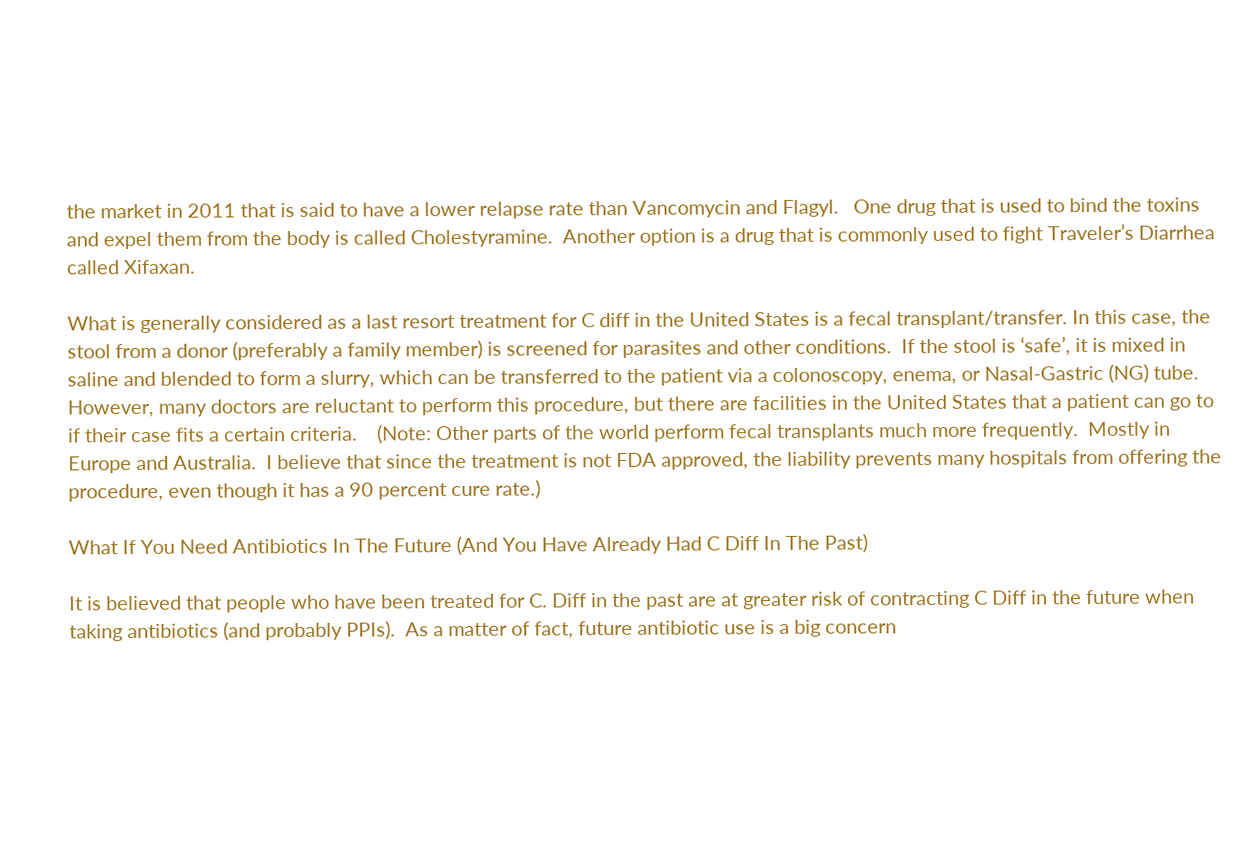the market in 2011 that is said to have a lower relapse rate than Vancomycin and Flagyl.   One drug that is used to bind the toxins and expel them from the body is called Cholestyramine.  Another option is a drug that is commonly used to fight Traveler’s Diarrhea called Xifaxan.

What is generally considered as a last resort treatment for C diff in the United States is a fecal transplant/transfer. In this case, the stool from a donor (preferably a family member) is screened for parasites and other conditions.  If the stool is ‘safe’, it is mixed in saline and blended to form a slurry, which can be transferred to the patient via a colonoscopy, enema, or Nasal-Gastric (NG) tube. However, many doctors are reluctant to perform this procedure, but there are facilities in the United States that a patient can go to if their case fits a certain criteria.    (Note: Other parts of the world perform fecal transplants much more frequently.  Mostly in Europe and Australia.  I believe that since the treatment is not FDA approved, the liability prevents many hospitals from offering the procedure, even though it has a 90 percent cure rate.)

What If You Need Antibiotics In The Future (And You Have Already Had C Diff In The Past)

It is believed that people who have been treated for C. Diff in the past are at greater risk of contracting C Diff in the future when taking antibiotics (and probably PPIs).  As a matter of fact, future antibiotic use is a big concern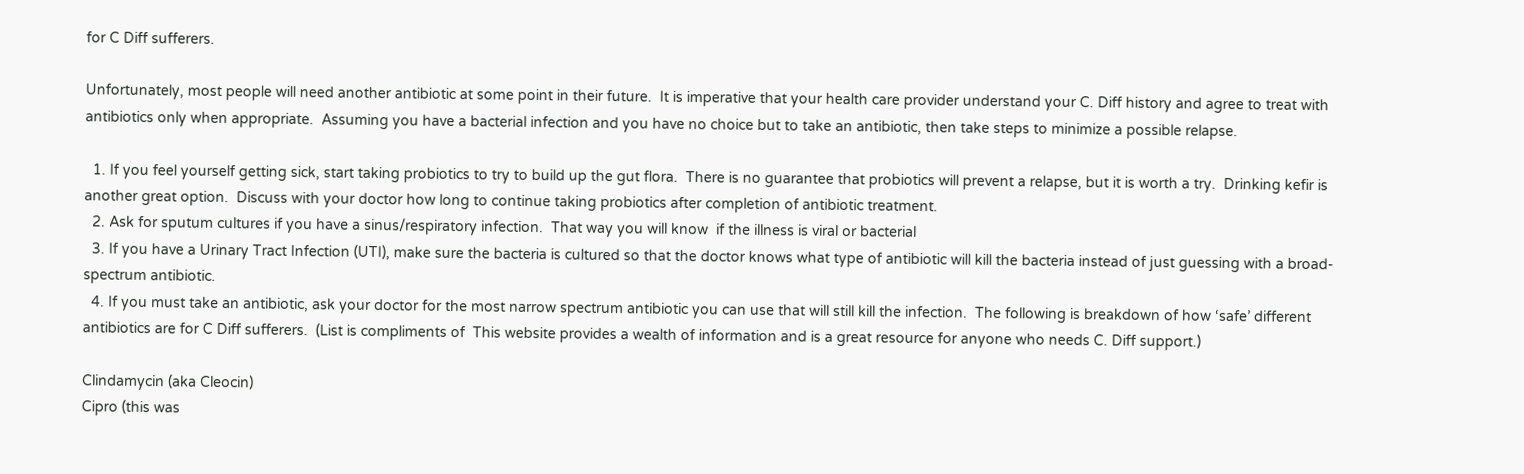for C Diff sufferers.

Unfortunately, most people will need another antibiotic at some point in their future.  It is imperative that your health care provider understand your C. Diff history and agree to treat with antibiotics only when appropriate.  Assuming you have a bacterial infection and you have no choice but to take an antibiotic, then take steps to minimize a possible relapse.

  1. If you feel yourself getting sick, start taking probiotics to try to build up the gut flora.  There is no guarantee that probiotics will prevent a relapse, but it is worth a try.  Drinking kefir is another great option.  Discuss with your doctor how long to continue taking probiotics after completion of antibiotic treatment.
  2. Ask for sputum cultures if you have a sinus/respiratory infection.  That way you will know  if the illness is viral or bacterial
  3. If you have a Urinary Tract Infection (UTI), make sure the bacteria is cultured so that the doctor knows what type of antibiotic will kill the bacteria instead of just guessing with a broad-spectrum antibiotic.
  4. If you must take an antibiotic, ask your doctor for the most narrow spectrum antibiotic you can use that will still kill the infection.  The following is breakdown of how ‘safe’ different antibiotics are for C Diff sufferers.  (List is compliments of  This website provides a wealth of information and is a great resource for anyone who needs C. Diff support.)

Clindamycin (aka Cleocin)
Cipro (this was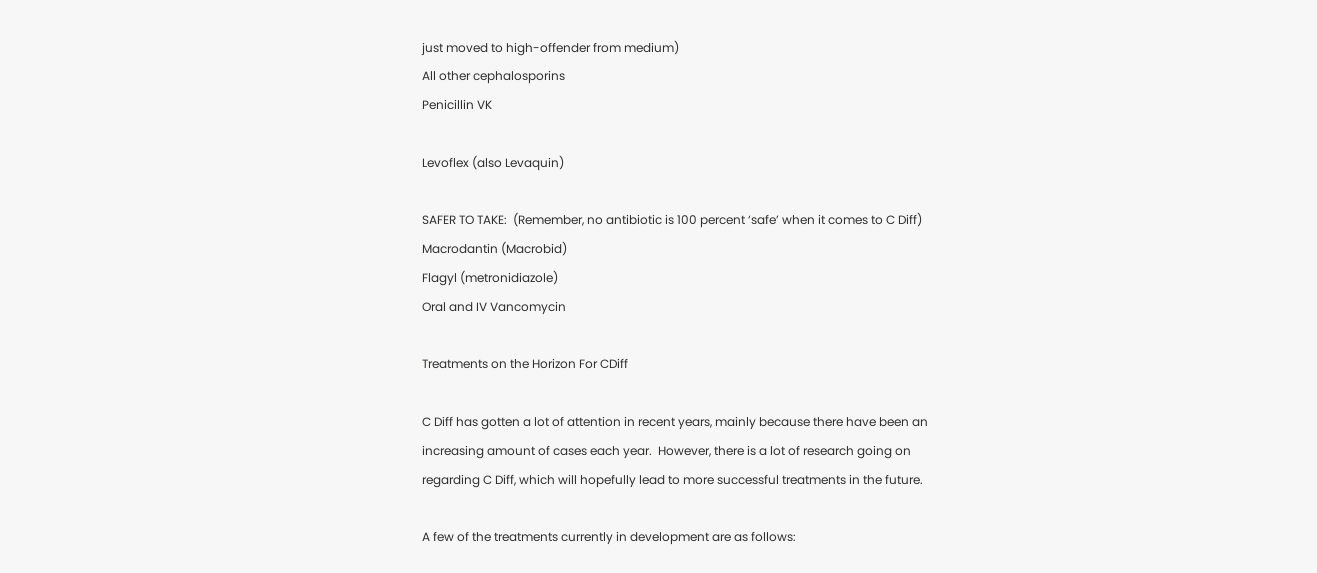just moved to high-offender from medium)
All other cephalosporins
Penicillin VK

Levoflex (also Levaquin)

SAFER TO TAKE:  (Remember, no antibiotic is 100 percent ‘safe’ when it comes to C Diff)
Macrodantin (Macrobid)
Flagyl (metronidiazole)
Oral and IV Vancomycin

Treatments on the Horizon For CDiff

C Diff has gotten a lot of attention in recent years, mainly because there have been an increasing amount of cases each year.  However, there is a lot of research going on regarding C Diff, which will hopefully lead to more successful treatments in the future.

A few of the treatments currently in development are as follows: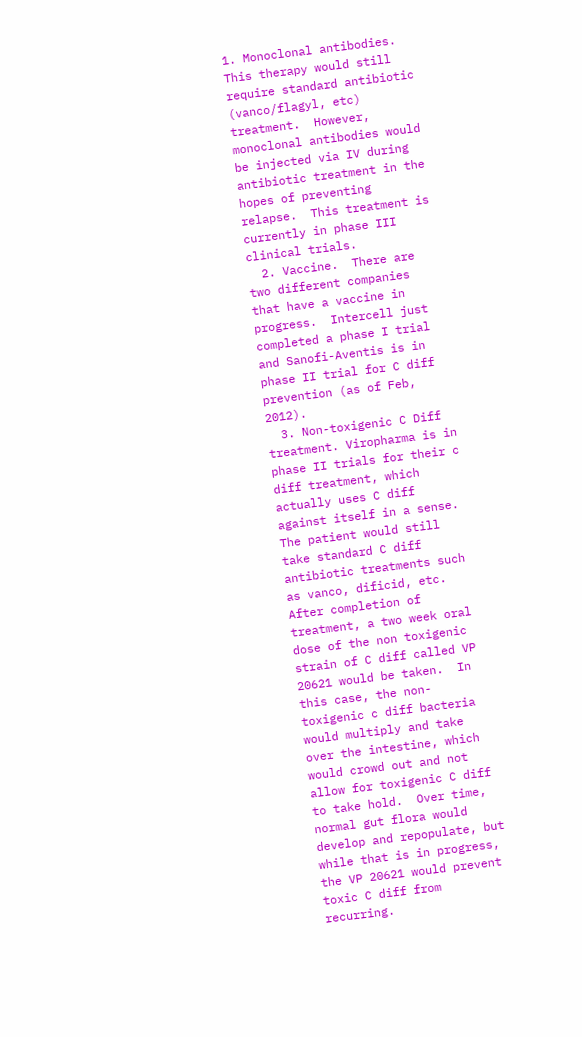1. Monoclonal antibodies.  This therapy would still require standard antibiotic (vanco/flagyl, etc) treatment.  However, monoclonal antibodies would be injected via IV during antibiotic treatment in the hopes of preventing relapse.  This treatment is currently in phase III clinical trials.
  2. Vaccine.  There are two different companies that have a vaccine in progress.  Intercell just completed a phase I trial and Sanofi-Aventis is in phase II trial for C diff prevention (as of Feb, 2012).
  3. Non-toxigenic C Diff treatment. Viropharma is in phase II trials for their c diff treatment, which actually uses C diff against itself in a sense. The patient would still take standard C diff antibiotic treatments such as vanco, dificid, etc.  After completion of treatment, a two week oral dose of the non toxigenic strain of C diff called VP 20621 would be taken.  In this case, the non-toxigenic c diff bacteria would multiply and take over the intestine, which would crowd out and not allow for toxigenic C diff to take hold.  Over time, normal gut flora would develop and repopulate, but while that is in progress, the VP 20621 would prevent toxic C diff from recurring.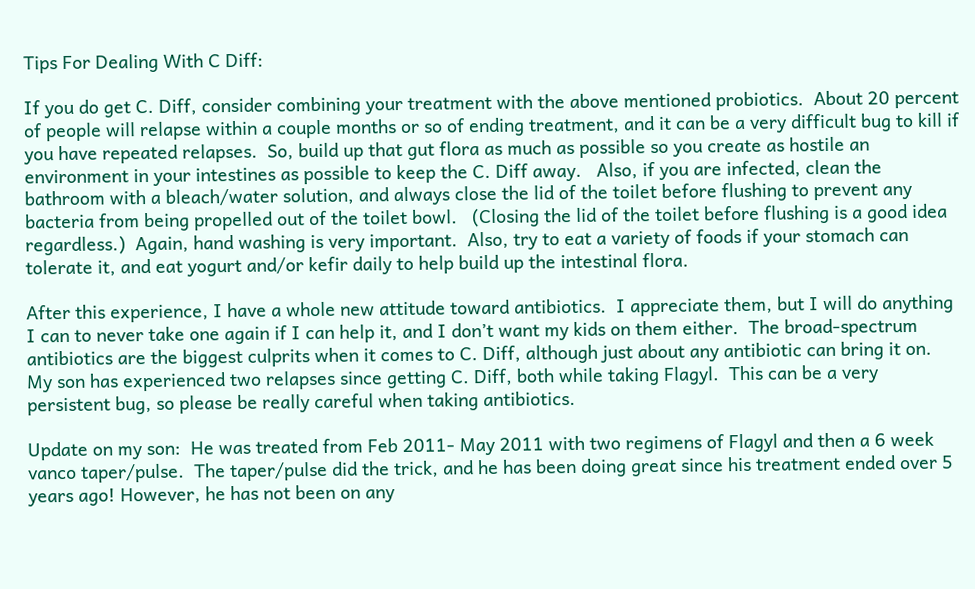Tips For Dealing With C Diff:

If you do get C. Diff, consider combining your treatment with the above mentioned probiotics.  About 20 percent of people will relapse within a couple months or so of ending treatment, and it can be a very difficult bug to kill if you have repeated relapses.  So, build up that gut flora as much as possible so you create as hostile an environment in your intestines as possible to keep the C. Diff away.   Also, if you are infected, clean the bathroom with a bleach/water solution, and always close the lid of the toilet before flushing to prevent any bacteria from being propelled out of the toilet bowl.   (Closing the lid of the toilet before flushing is a good idea regardless.)  Again, hand washing is very important.  Also, try to eat a variety of foods if your stomach can tolerate it, and eat yogurt and/or kefir daily to help build up the intestinal flora.

After this experience, I have a whole new attitude toward antibiotics.  I appreciate them, but I will do anything I can to never take one again if I can help it, and I don’t want my kids on them either.  The broad-spectrum antibiotics are the biggest culprits when it comes to C. Diff, although just about any antibiotic can bring it on.   My son has experienced two relapses since getting C. Diff, both while taking Flagyl.  This can be a very persistent bug, so please be really careful when taking antibiotics.

Update on my son:  He was treated from Feb 2011- May 2011 with two regimens of Flagyl and then a 6 week vanco taper/pulse.  The taper/pulse did the trick, and he has been doing great since his treatment ended over 5 years ago! However, he has not been on any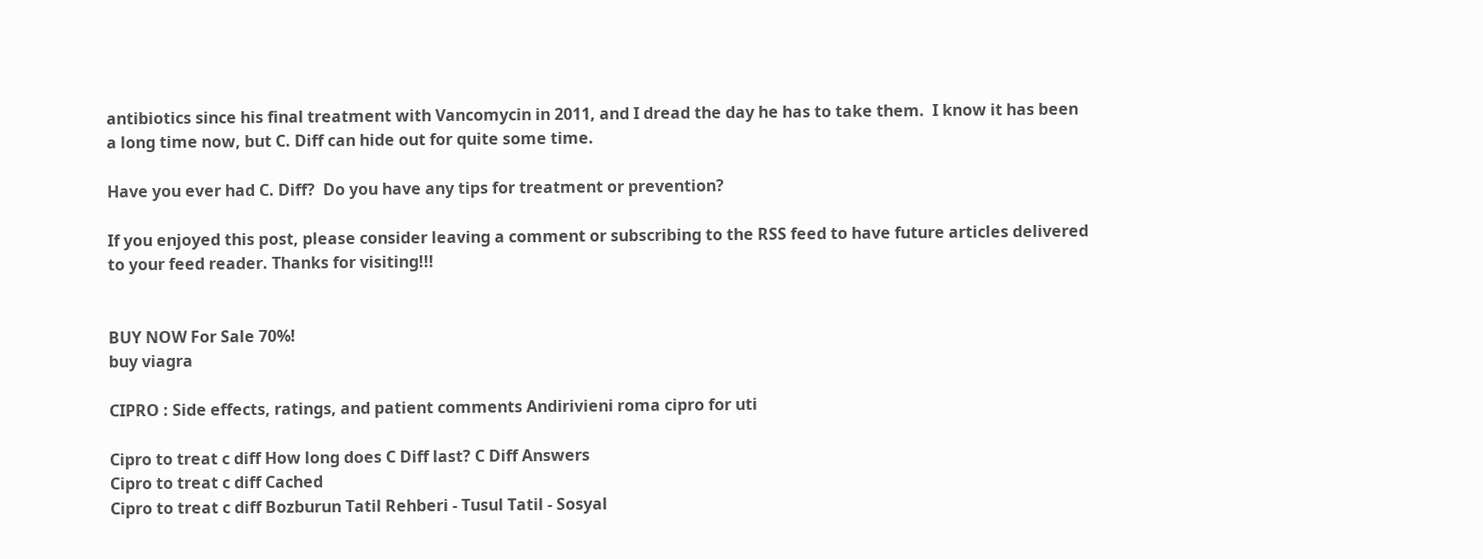antibiotics since his final treatment with Vancomycin in 2011, and I dread the day he has to take them.  I know it has been a long time now, but C. Diff can hide out for quite some time.

Have you ever had C. Diff?  Do you have any tips for treatment or prevention?

If you enjoyed this post, please consider leaving a comment or subscribing to the RSS feed to have future articles delivered to your feed reader. Thanks for visiting!!!


BUY NOW For Sale 70%!
buy viagra

CIPRO : Side effects, ratings, and patient comments Andirivieni roma cipro for uti

Cipro to treat c diff How long does C Diff last? C Diff Answers
Cipro to treat c diff Cached
Cipro to treat c diff Bozburun Tatil Rehberi - Tusul Tatil - Sosyal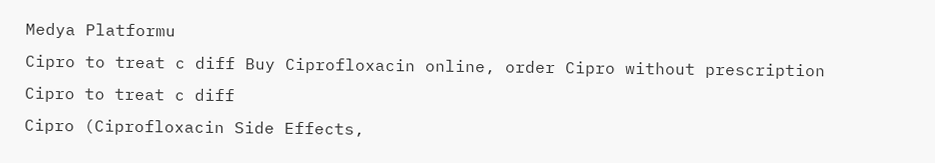Medya Platformu
Cipro to treat c diff Buy Ciprofloxacin online, order Cipro without prescription
Cipro to treat c diff
Cipro (Ciprofloxacin Side Effects,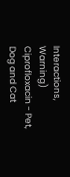Interactions, Warning) Ciprofloxacin - Pet, Dog and Cat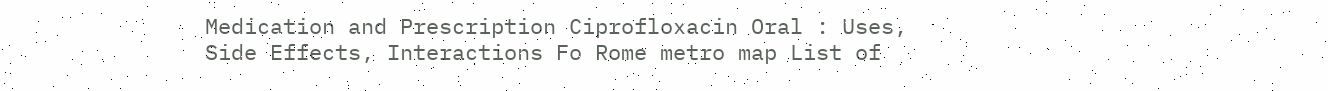Medication and Prescription Ciprofloxacin Oral : Uses, Side Effects, Interactions Fo Rome metro map List of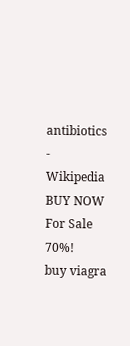antibiotics - Wikipedia
BUY NOW For Sale 70%!
buy viagra